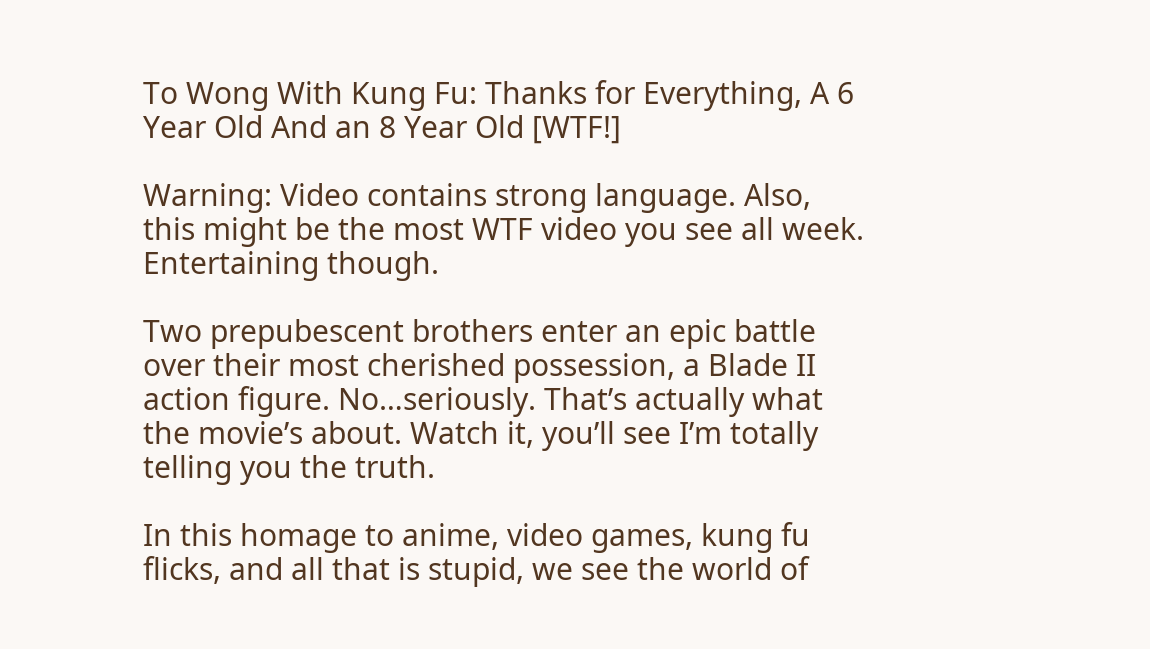To Wong With Kung Fu: Thanks for Everything, A 6 Year Old And an 8 Year Old [WTF!]

Warning: Video contains strong language. Also, this might be the most WTF video you see all week. Entertaining though.

Two prepubescent brothers enter an epic battle over their most cherished possession, a Blade II action figure. No…seriously. That’s actually what the movie’s about. Watch it, you’ll see I’m totally telling you the truth.

In this homage to anime, video games, kung fu flicks, and all that is stupid, we see the world of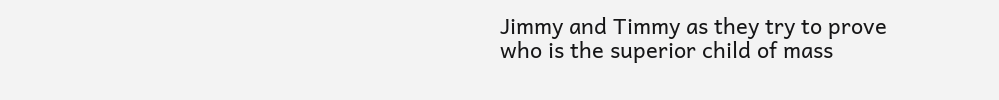Jimmy and Timmy as they try to prove who is the superior child of mass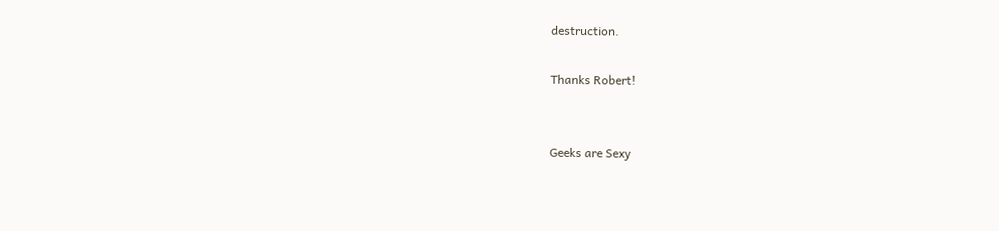destruction.

Thanks Robert!


Geeks are Sexy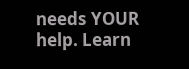needs YOUR help. Learn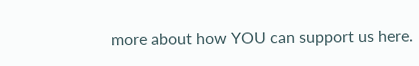more about how YOU can support us here.